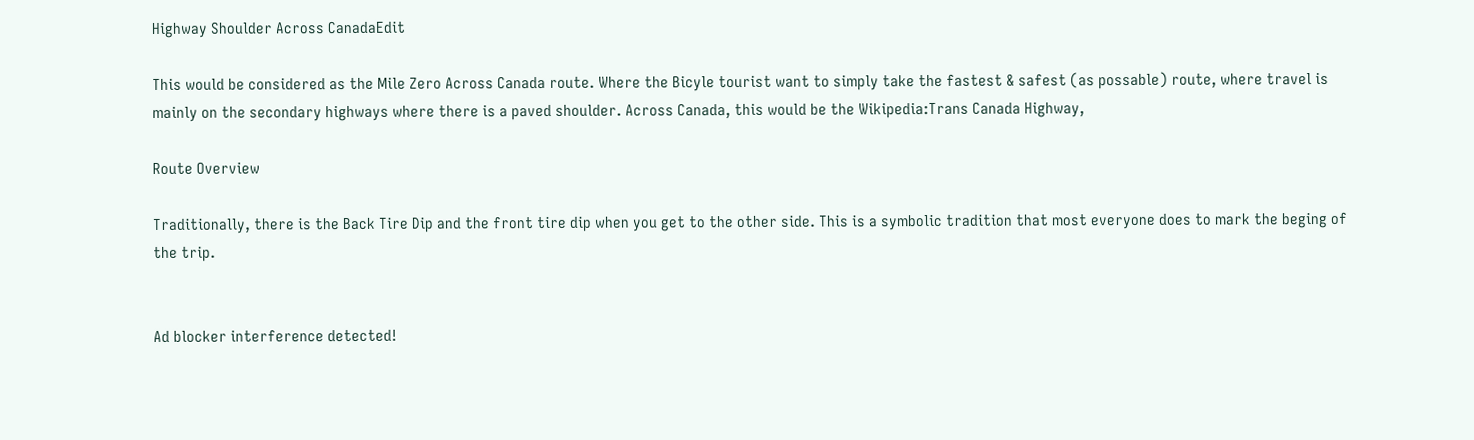Highway Shoulder Across CanadaEdit

This would be considered as the Mile Zero Across Canada route. Where the Bicyle tourist want to simply take the fastest & safest (as possable) route, where travel is mainly on the secondary highways where there is a paved shoulder. Across Canada, this would be the Wikipedia:Trans Canada Highway,

Route Overview

Traditionally, there is the Back Tire Dip and the front tire dip when you get to the other side. This is a symbolic tradition that most everyone does to mark the beging of the trip.


Ad blocker interference detected!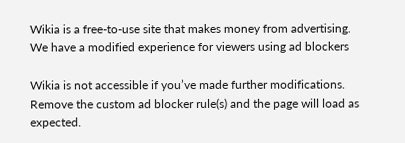Wikia is a free-to-use site that makes money from advertising. We have a modified experience for viewers using ad blockers

Wikia is not accessible if you’ve made further modifications. Remove the custom ad blocker rule(s) and the page will load as expected.